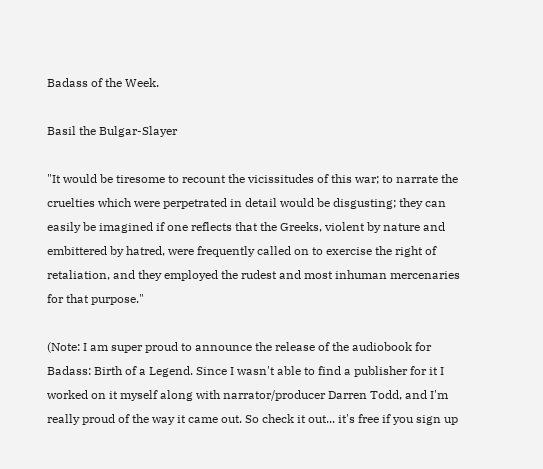Badass of the Week.

Basil the Bulgar-Slayer

"It would be tiresome to recount the vicissitudes of this war; to narrate the cruelties which were perpetrated in detail would be disgusting; they can easily be imagined if one reflects that the Greeks, violent by nature and embittered by hatred, were frequently called on to exercise the right of retaliation, and they employed the rudest and most inhuman mercenaries for that purpose."

(Note: I am super proud to announce the release of the audiobook for Badass: Birth of a Legend. Since I wasn't able to find a publisher for it I worked on it myself along with narrator/producer Darren Todd, and I'm really proud of the way it came out. So check it out... it's free if you sign up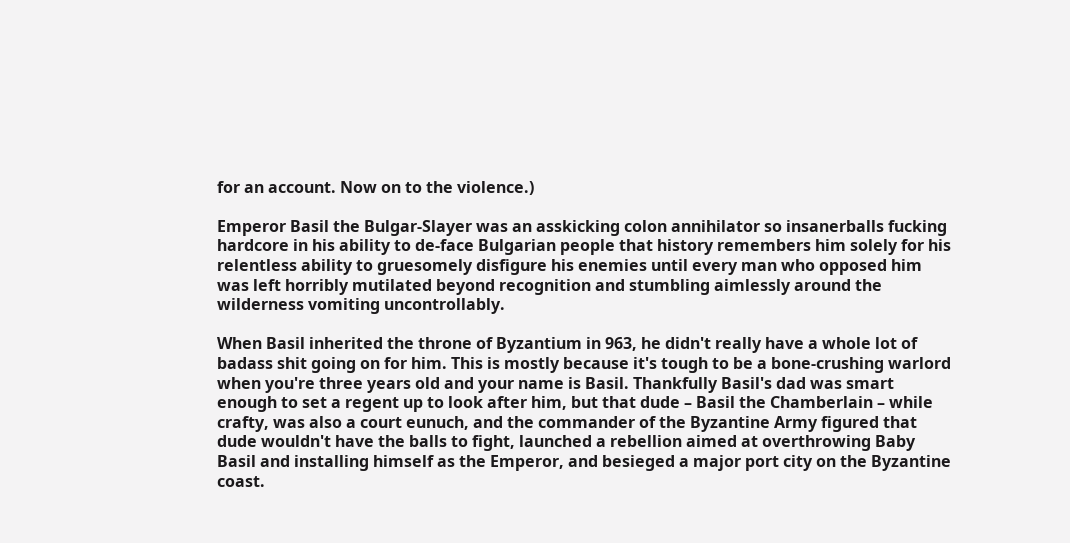for an account. Now on to the violence.)

Emperor Basil the Bulgar-Slayer was an asskicking colon annihilator so insanerballs fucking hardcore in his ability to de-face Bulgarian people that history remembers him solely for his relentless ability to gruesomely disfigure his enemies until every man who opposed him was left horribly mutilated beyond recognition and stumbling aimlessly around the wilderness vomiting uncontrollably.

When Basil inherited the throne of Byzantium in 963, he didn't really have a whole lot of badass shit going on for him. This is mostly because it's tough to be a bone-crushing warlord when you're three years old and your name is Basil. Thankfully Basil's dad was smart enough to set a regent up to look after him, but that dude – Basil the Chamberlain – while crafty, was also a court eunuch, and the commander of the Byzantine Army figured that dude wouldn't have the balls to fight, launched a rebellion aimed at overthrowing Baby Basil and installing himself as the Emperor, and besieged a major port city on the Byzantine coast.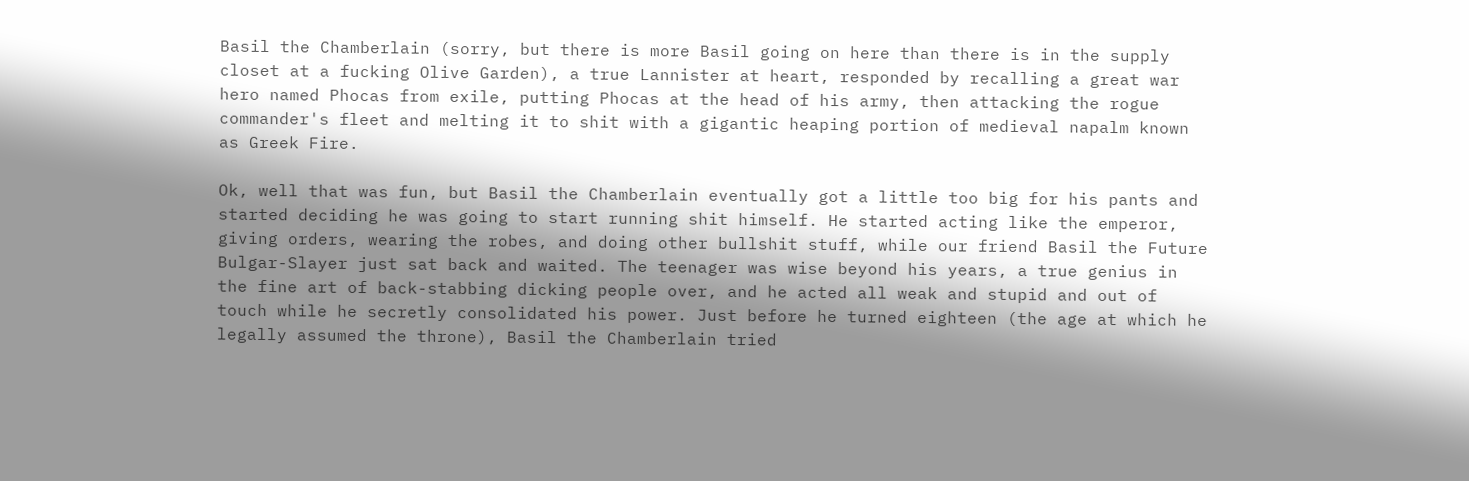Basil the Chamberlain (sorry, but there is more Basil going on here than there is in the supply closet at a fucking Olive Garden), a true Lannister at heart, responded by recalling a great war hero named Phocas from exile, putting Phocas at the head of his army, then attacking the rogue commander's fleet and melting it to shit with a gigantic heaping portion of medieval napalm known as Greek Fire.

Ok, well that was fun, but Basil the Chamberlain eventually got a little too big for his pants and started deciding he was going to start running shit himself. He started acting like the emperor, giving orders, wearing the robes, and doing other bullshit stuff, while our friend Basil the Future Bulgar-Slayer just sat back and waited. The teenager was wise beyond his years, a true genius in the fine art of back-stabbing dicking people over, and he acted all weak and stupid and out of touch while he secretly consolidated his power. Just before he turned eighteen (the age at which he legally assumed the throne), Basil the Chamberlain tried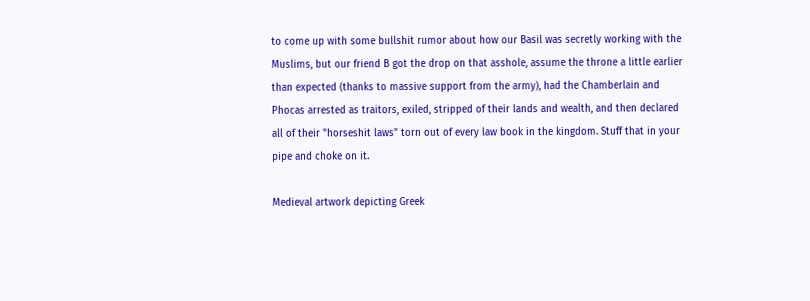to come up with some bullshit rumor about how our Basil was secretly working with the Muslims, but our friend B got the drop on that asshole, assume the throne a little earlier than expected (thanks to massive support from the army), had the Chamberlain and Phocas arrested as traitors, exiled, stripped of their lands and wealth, and then declared all of their "horseshit laws" torn out of every law book in the kingdom. Stuff that in your pipe and choke on it.

Medieval artwork depicting Greek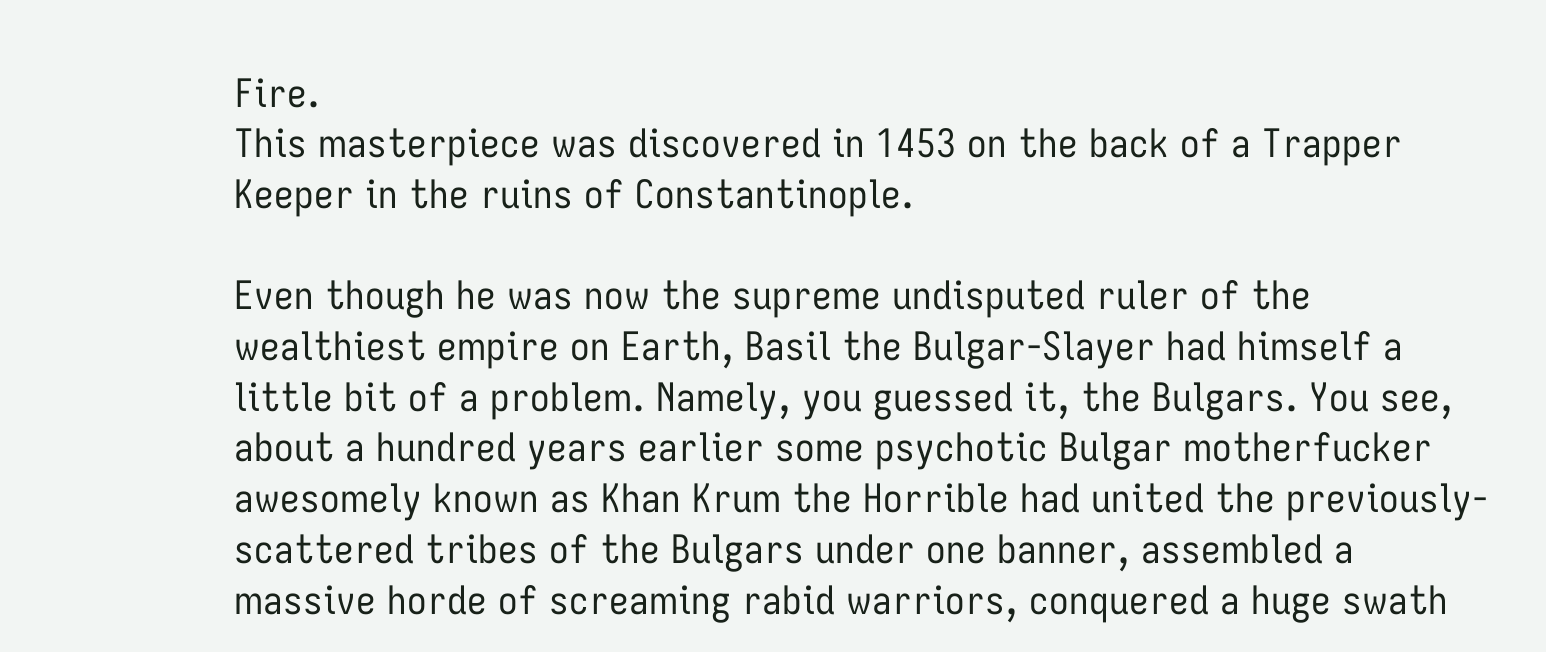Fire.
This masterpiece was discovered in 1453 on the back of a Trapper Keeper in the ruins of Constantinople.

Even though he was now the supreme undisputed ruler of the wealthiest empire on Earth, Basil the Bulgar-Slayer had himself a little bit of a problem. Namely, you guessed it, the Bulgars. You see, about a hundred years earlier some psychotic Bulgar motherfucker awesomely known as Khan Krum the Horrible had united the previously-scattered tribes of the Bulgars under one banner, assembled a massive horde of screaming rabid warriors, conquered a huge swath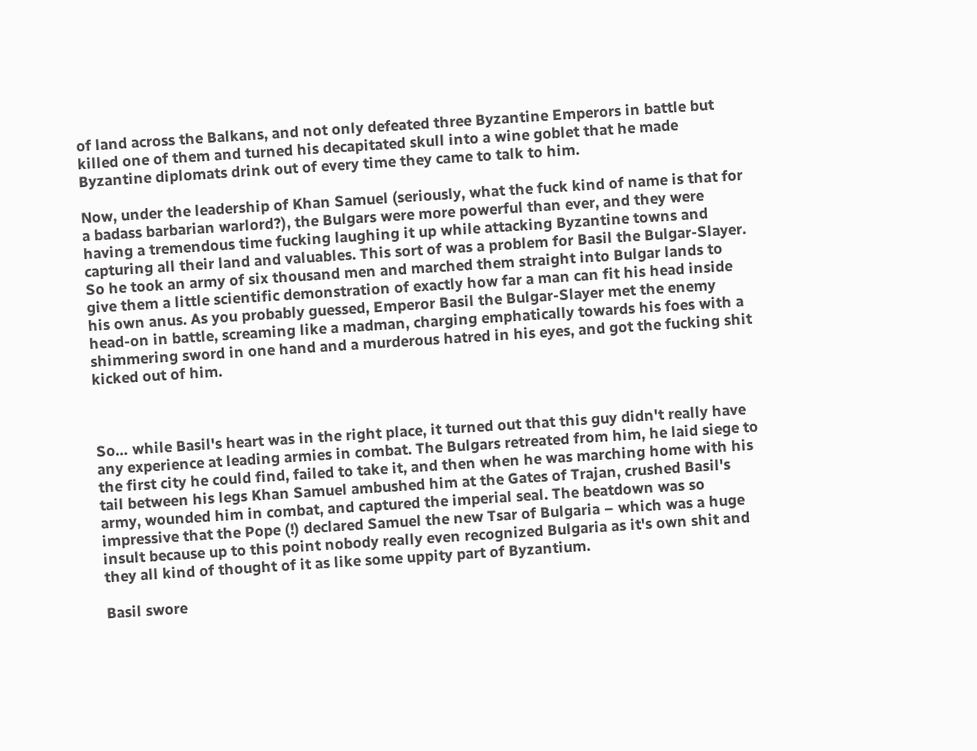of land across the Balkans, and not only defeated three Byzantine Emperors in battle but killed one of them and turned his decapitated skull into a wine goblet that he made Byzantine diplomats drink out of every time they came to talk to him.

Now, under the leadership of Khan Samuel (seriously, what the fuck kind of name is that for a badass barbarian warlord?), the Bulgars were more powerful than ever, and they were having a tremendous time fucking laughing it up while attacking Byzantine towns and capturing all their land and valuables. This sort of was a problem for Basil the Bulgar-Slayer. So he took an army of six thousand men and marched them straight into Bulgar lands to give them a little scientific demonstration of exactly how far a man can fit his head inside his own anus. As you probably guessed, Emperor Basil the Bulgar-Slayer met the enemy head-on in battle, screaming like a madman, charging emphatically towards his foes with a shimmering sword in one hand and a murderous hatred in his eyes, and got the fucking shit kicked out of him.



So… while Basil's heart was in the right place, it turned out that this guy didn't really have any experience at leading armies in combat. The Bulgars retreated from him, he laid siege to the first city he could find, failed to take it, and then when he was marching home with his tail between his legs Khan Samuel ambushed him at the Gates of Trajan, crushed Basil's army, wounded him in combat, and captured the imperial seal. The beatdown was so impressive that the Pope (!) declared Samuel the new Tsar of Bulgaria – which was a huge insult because up to this point nobody really even recognized Bulgaria as it's own shit and they all kind of thought of it as like some uppity part of Byzantium.

Basil swore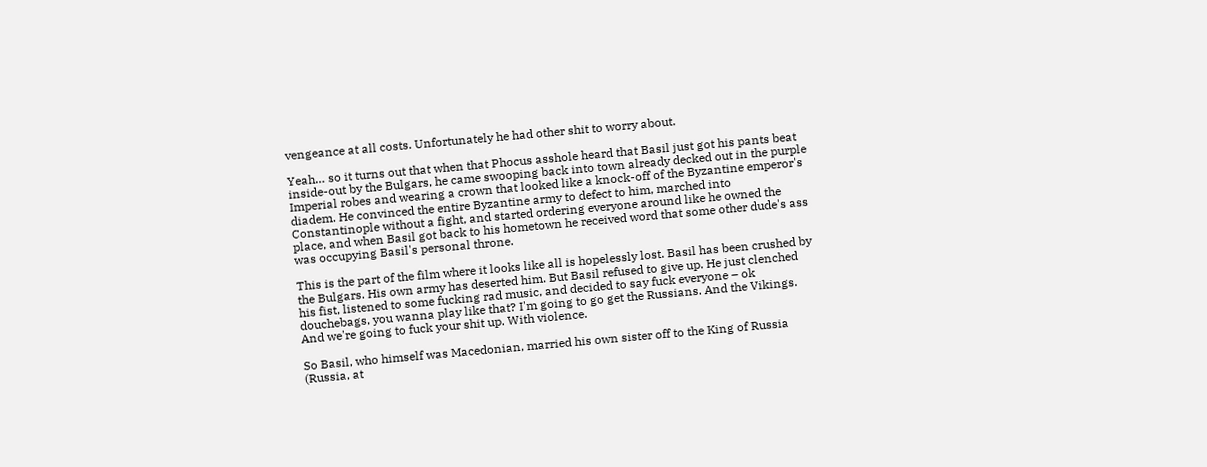vengeance at all costs. Unfortunately he had other shit to worry about.

Yeah… so it turns out that when that Phocus asshole heard that Basil just got his pants beat inside-out by the Bulgars, he came swooping back into town already decked out in the purple Imperial robes and wearing a crown that looked like a knock-off of the Byzantine emperor's diadem. He convinced the entire Byzantine army to defect to him, marched into Constantinople without a fight, and started ordering everyone around like he owned the place, and when Basil got back to his hometown he received word that some other dude's ass was occupying Basil's personal throne.

This is the part of the film where it looks like all is hopelessly lost. Basil has been crushed by the Bulgars. His own army has deserted him. But Basil refused to give up. He just clenched his fist, listened to some fucking rad music, and decided to say fuck everyone – ok douchebags, you wanna play like that? I'm going to go get the Russians. And the Vikings. And we're going to fuck your shit up. With violence.

So Basil, who himself was Macedonian, married his own sister off to the King of Russia (Russia, at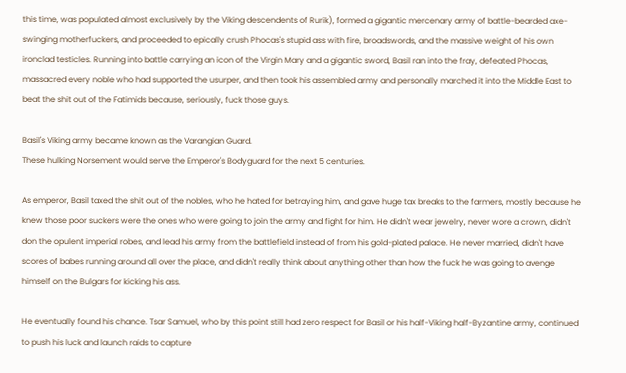this time, was populated almost exclusively by the Viking descendents of Rurik), formed a gigantic mercenary army of battle-bearded axe-swinging motherfuckers, and proceeded to epically crush Phocas's stupid ass with fire, broadswords, and the massive weight of his own ironclad testicles. Running into battle carrying an icon of the Virgin Mary and a gigantic sword, Basil ran into the fray, defeated Phocas, massacred every noble who had supported the usurper, and then took his assembled army and personally marched it into the Middle East to beat the shit out of the Fatimids because, seriously, fuck those guys.

Basil's Viking army became known as the Varangian Guard.
These hulking Norsement would serve the Emperor's Bodyguard for the next 5 centuries.

As emperor, Basil taxed the shit out of the nobles, who he hated for betraying him, and gave huge tax breaks to the farmers, mostly because he knew those poor suckers were the ones who were going to join the army and fight for him. He didn't wear jewelry, never wore a crown, didn't don the opulent imperial robes, and lead his army from the battlefield instead of from his gold-plated palace. He never married, didn't have scores of babes running around all over the place, and didn't really think about anything other than how the fuck he was going to avenge himself on the Bulgars for kicking his ass.

He eventually found his chance. Tsar Samuel, who by this point still had zero respect for Basil or his half-Viking half-Byzantine army, continued to push his luck and launch raids to capture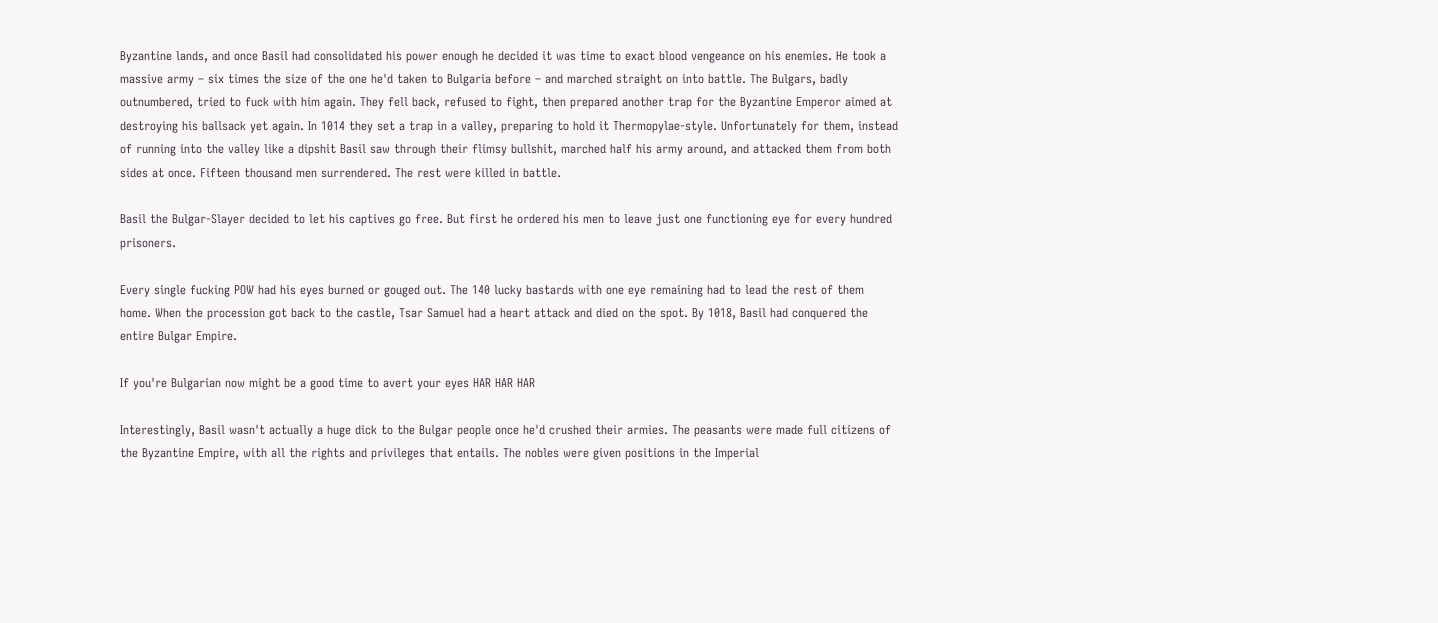Byzantine lands, and once Basil had consolidated his power enough he decided it was time to exact blood vengeance on his enemies. He took a massive army – six times the size of the one he'd taken to Bulgaria before – and marched straight on into battle. The Bulgars, badly outnumbered, tried to fuck with him again. They fell back, refused to fight, then prepared another trap for the Byzantine Emperor aimed at destroying his ballsack yet again. In 1014 they set a trap in a valley, preparing to hold it Thermopylae-style. Unfortunately for them, instead of running into the valley like a dipshit Basil saw through their flimsy bullshit, marched half his army around, and attacked them from both sides at once. Fifteen thousand men surrendered. The rest were killed in battle.

Basil the Bulgar-Slayer decided to let his captives go free. But first he ordered his men to leave just one functioning eye for every hundred prisoners.

Every single fucking POW had his eyes burned or gouged out. The 140 lucky bastards with one eye remaining had to lead the rest of them home. When the procession got back to the castle, Tsar Samuel had a heart attack and died on the spot. By 1018, Basil had conquered the entire Bulgar Empire.

If you're Bulgarian now might be a good time to avert your eyes HAR HAR HAR

Interestingly, Basil wasn't actually a huge dick to the Bulgar people once he'd crushed their armies. The peasants were made full citizens of the Byzantine Empire, with all the rights and privileges that entails. The nobles were given positions in the Imperial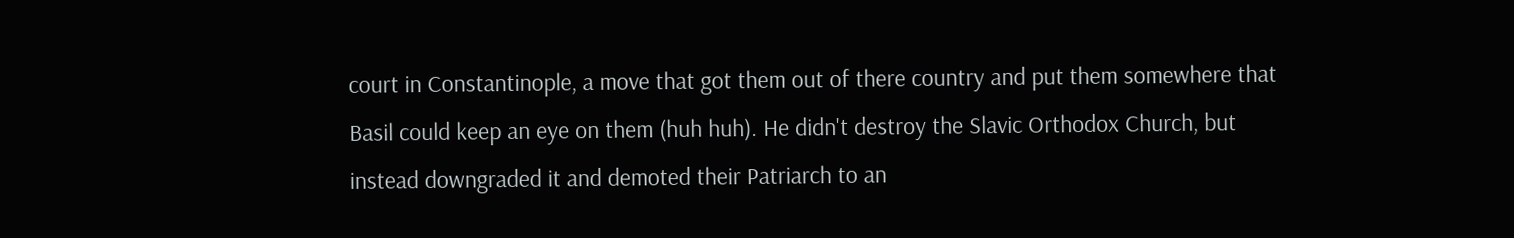court in Constantinople, a move that got them out of there country and put them somewhere that Basil could keep an eye on them (huh huh). He didn't destroy the Slavic Orthodox Church, but instead downgraded it and demoted their Patriarch to an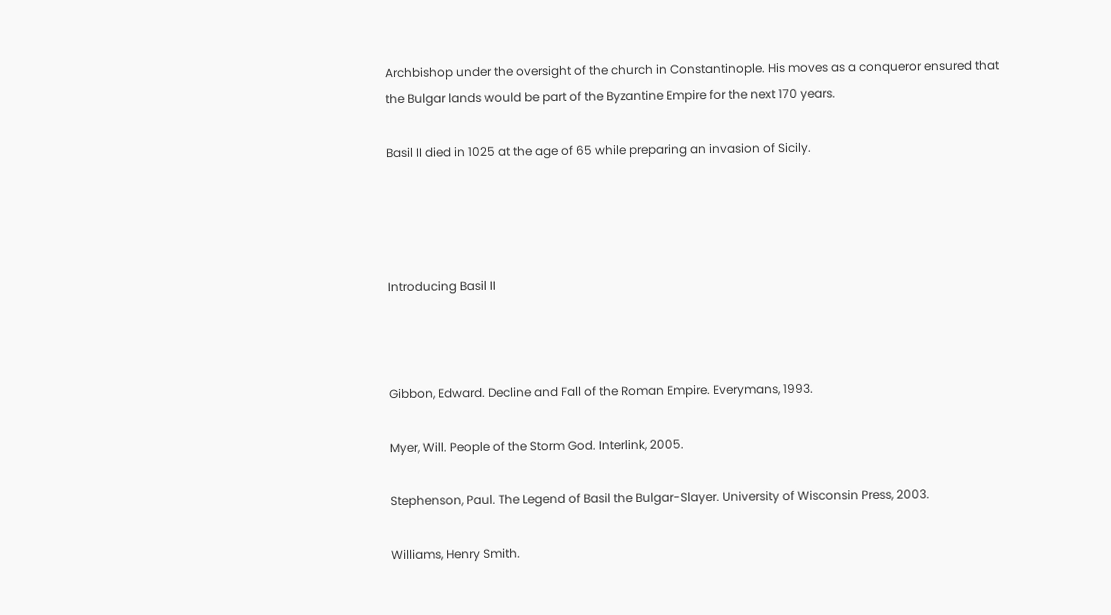Archbishop under the oversight of the church in Constantinople. His moves as a conqueror ensured that the Bulgar lands would be part of the Byzantine Empire for the next 170 years.

Basil II died in 1025 at the age of 65 while preparing an invasion of Sicily.




Introducing Basil II



Gibbon, Edward. Decline and Fall of the Roman Empire. Everymans, 1993.

Myer, Will. People of the Storm God. Interlink, 2005.

Stephenson, Paul. The Legend of Basil the Bulgar-Slayer. University of Wisconsin Press, 2003.

Williams, Henry Smith.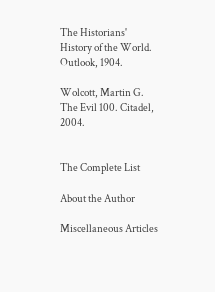The Historians' History of the World. Outlook, 1904.

Wolcott, Martin G. The Evil 100. Citadel, 2004.


The Complete List

About the Author

Miscellaneous Articles